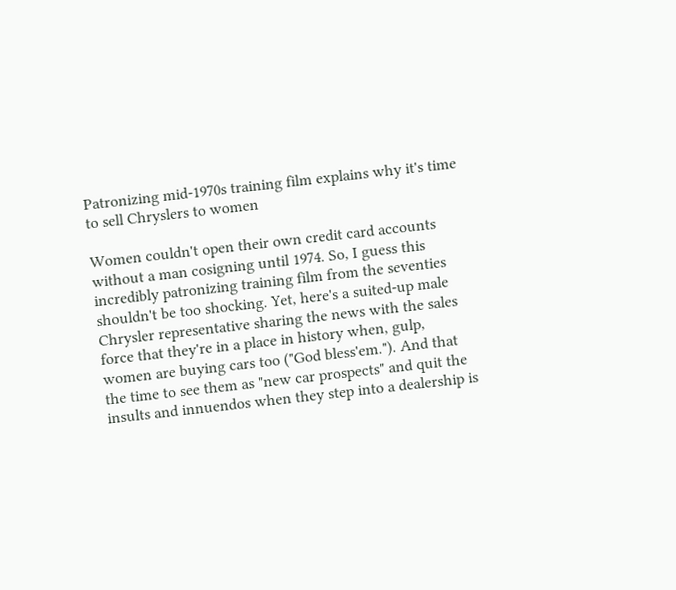Patronizing mid-1970s training film explains why it's time to sell Chryslers to women

Women couldn't open their own credit card accounts without a man cosigning until 1974. So, I guess this incredibly patronizing training film from the seventies shouldn't be too shocking. Yet, here's a suited-up male Chrysler representative sharing the news with the sales force that they're in a place in history when, gulp, women are buying cars too ("God bless'em."). And that the time to see them as "new car prospects" and quit the insults and innuendos when they step into a dealership is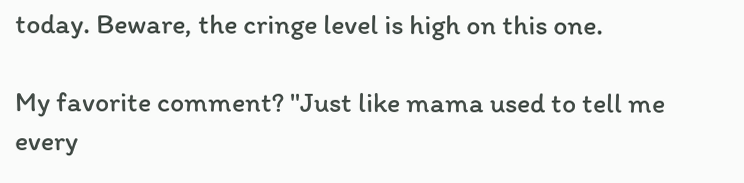today. Beware, the cringe level is high on this one.

My favorite comment? "Just like mama used to tell me every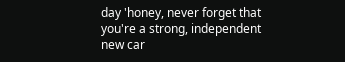day 'honey, never forget that you're a strong, independent new car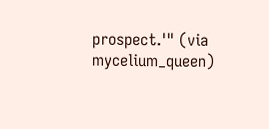prospect.'" (via mycelium_queen)